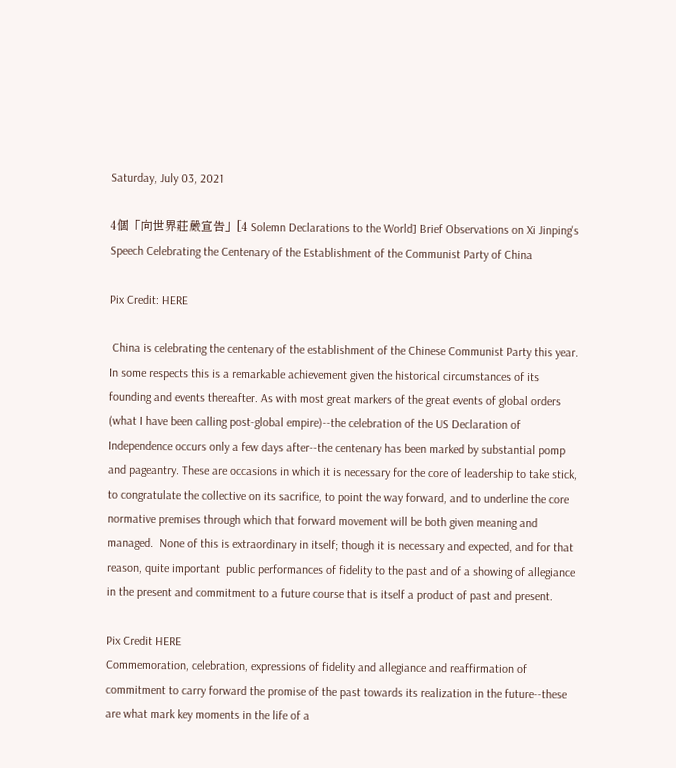Saturday, July 03, 2021

4個「向世界莊嚴宣告」[4 Solemn Declarations to the World] Brief Observations on Xi Jinping's Speech Celebrating the Centenary of the Establishment of the Communist Party of China

Pix Credit: HERE

 China is celebrating the centenary of the establishment of the Chinese Communist Party this year.  In some respects this is a remarkable achievement given the historical circumstances of its founding and events thereafter. As with most great markers of the great events of global orders (what I have been calling post-global empire)--the celebration of the US Declaration of Independence occurs only a few days after--the centenary has been marked by substantial pomp and pageantry. These are occasions in which it is necessary for the core of leadership to take stick, to congratulate the collective on its sacrifice, to point the way forward, and to underline the core normative premises through which that forward movement will be both given meaning and managed.  None of this is extraordinary in itself; though it is necessary and expected, and for that reason, quite important  public performances of fidelity to the past and of a showing of allegiance in the present and commitment to a future course that is itself a product of past and present.

Pix Credit HERE
Commemoration, celebration, expressions of fidelity and allegiance and reaffirmation of commitment to carry forward the promise of the past towards its realization in the future--these are what mark key moments in the life of a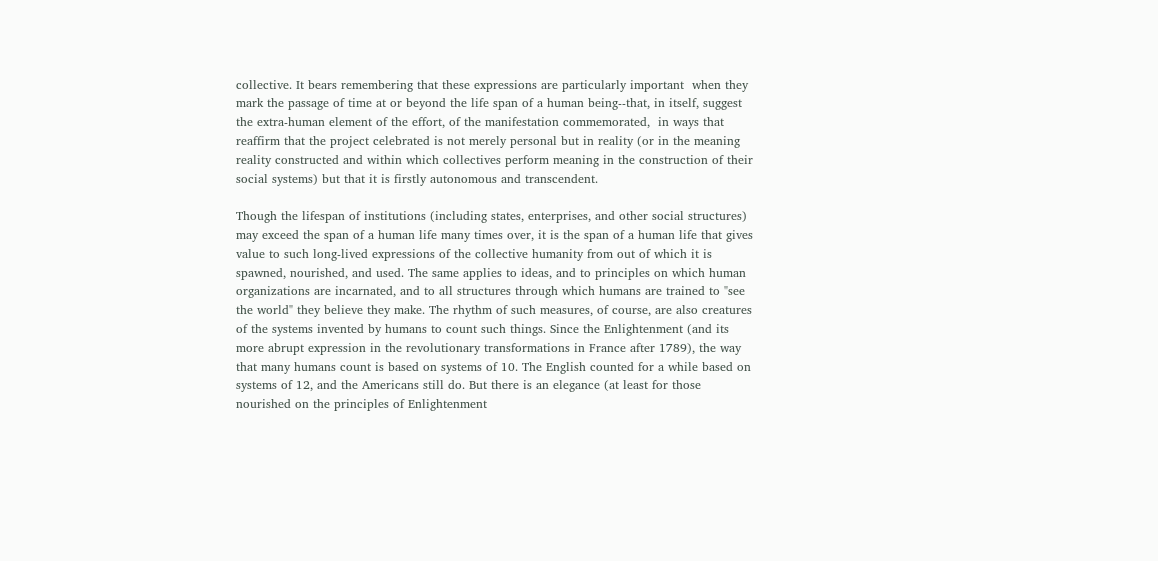collective. It bears remembering that these expressions are particularly important  when they mark the passage of time at or beyond the life span of a human being--that, in itself, suggest the extra-human element of the effort, of the manifestation commemorated,  in ways that reaffirm that the project celebrated is not merely personal but in reality (or in the meaning reality constructed and within which collectives perform meaning in the construction of their social systems) but that it is firstly autonomous and transcendent.

Though the lifespan of institutions (including states, enterprises, and other social structures) may exceed the span of a human life many times over, it is the span of a human life that gives value to such long-lived expressions of the collective humanity from out of which it is spawned, nourished, and used. The same applies to ideas, and to principles on which human organizations are incarnated, and to all structures through which humans are trained to "see the world" they believe they make. The rhythm of such measures, of course, are also creatures of the systems invented by humans to count such things. Since the Enlightenment (and its more abrupt expression in the revolutionary transformations in France after 1789), the way that many humans count is based on systems of 10. The English counted for a while based on systems of 12, and the Americans still do. But there is an elegance (at least for those nourished on the principles of Enlightenment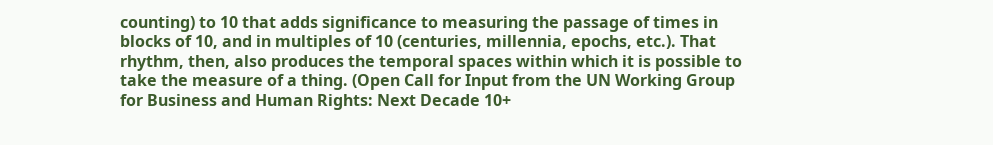counting) to 10 that adds significance to measuring the passage of times in blocks of 10, and in multiples of 10 (centuries, millennia, epochs, etc.). That rhythm, then, also produces the temporal spaces within which it is possible to take the measure of a thing. (Open Call for Input from the UN Working Group for Business and Human Rights: Next Decade 10+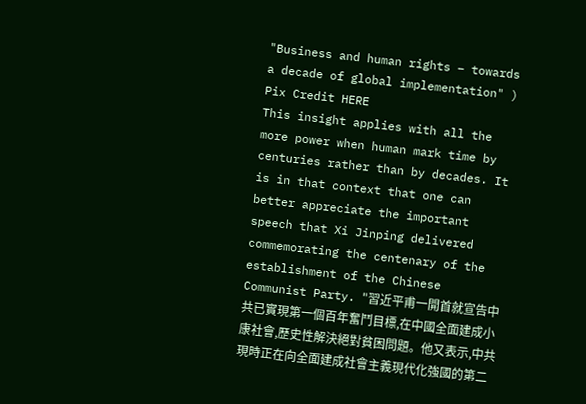"Business and human rights – towards a decade of global implementation" )
Pix Credit HERE
This insight applies with all the more power when human mark time by centuries rather than by decades. It is in that context that one can better appreciate the important speech that Xi Jinping delivered commemorating the centenary of the establishment of the Chinese Communist Party. "習近平甫一開首就宣告中共已實現第一個百年奮鬥目標,在中國全面建成小康社會,歷史性解決絕對貧困問題。他又表示,中共現時正在向全面建成社會主義現代化強國的第二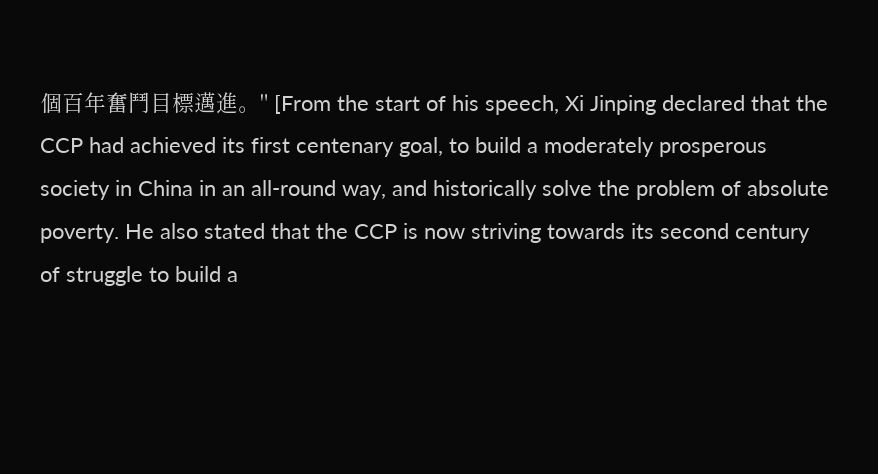個百年奮鬥目標邁進。" [From the start of his speech, Xi Jinping declared that the CCP had achieved its first centenary goal, to build a moderately prosperous society in China in an all-round way, and historically solve the problem of absolute poverty. He also stated that the CCP is now striving towards its second century of struggle to build a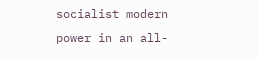socialist modern power in an all-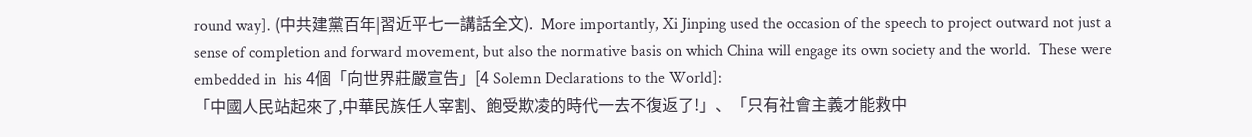round way]. (中共建黨百年|習近平七一講話全文).  More importantly, Xi Jinping used the occasion of the speech to project outward not just a sense of completion and forward movement, but also the normative basis on which China will engage its own society and the world.  These were embedded in  his 4個「向世界莊嚴宣告」[4 Solemn Declarations to the World]:
「中國人民站起來了,中華民族任人宰割、飽受欺凌的時代一去不復返了!」、「只有社會主義才能救中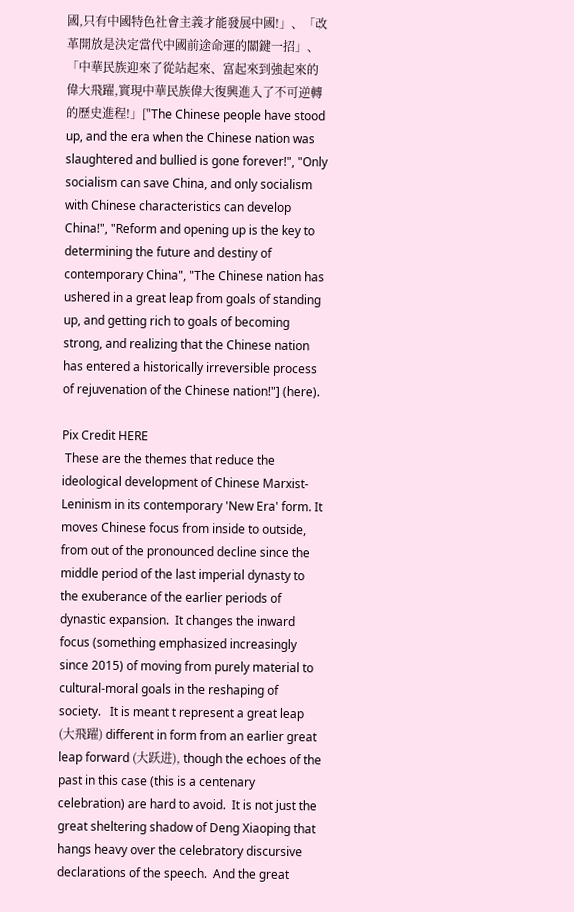國,只有中國特色社會主義才能發展中國!」、「改革開放是決定當代中國前途命運的關鍵一招」、「中華民族迎來了從站起來、富起來到強起來的偉大飛躍,實現中華民族偉大復興進入了不可逆轉的歷史進程!」["The Chinese people have stood up, and the era when the Chinese nation was slaughtered and bullied is gone forever!", "Only socialism can save China, and only socialism with Chinese characteristics can develop China!", "Reform and opening up is the key to determining the future and destiny of contemporary China", "The Chinese nation has ushered in a great leap from goals of standing up, and getting rich to goals of becoming strong, and realizing that the Chinese nation has entered a historically irreversible process of rejuvenation of the Chinese nation!"] (here).

Pix Credit HERE
 These are the themes that reduce the ideological development of Chinese Marxist-Leninism in its contemporary 'New Era' form. It moves Chinese focus from inside to outside, from out of the pronounced decline since the middle period of the last imperial dynasty to the exuberance of the earlier periods of dynastic expansion.  It changes the inward focus (something emphasized increasingly since 2015) of moving from purely material to cultural-moral goals in the reshaping of society.   It is meant t represent a great leap (大飛躍) different in form from an earlier great leap forward (大跃进), though the echoes of the past in this case (this is a centenary celebration) are hard to avoid.  It is not just the great sheltering shadow of Deng Xiaoping that hangs heavy over the celebratory discursive declarations of the speech.  And the great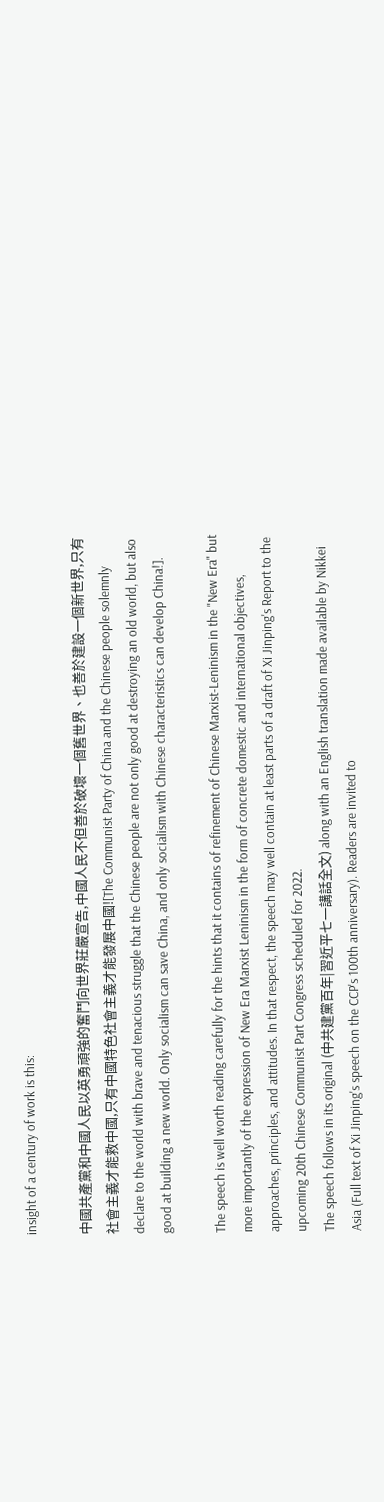insight of a century of work is this:

中國共產黨和中國人民以英勇頑強的奮鬥向世界莊嚴宣告,中國人民不但善於破壞一個舊世界、也善於建設一個新世界,只有社會主義才能救中國,只有中國特色社會主義才能發展中國![The Communist Party of China and the Chinese people solemnly declare to the world with brave and tenacious struggle that the Chinese people are not only good at destroying an old world, but also good at building a new world. Only socialism can save China, and only socialism with Chinese characteristics can develop China!].

The speech is well worth reading carefully for the hints that it contains of refinement of Chinese Marxist-Leninism in the "New Era" but more importantly of the expression of New Era Marxist Leninism in the form of concrete domestic and international objectives, approaches, principles, and attitudes. In that respect, the speech may well contain at least parts of a draft of Xi Jinping's Report to the upcoming 20th Chinese Communist Part Congress scheduled for 2022.
The speech follows in its original (中共建黨百年|習近平七一講話全文) along with an English translation made available by Nikkei Asia (Full text of Xi Jinping's speech on the CCP's 100th anniversary). Readers are invited to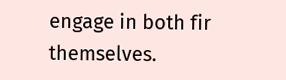engage in both fir themselves.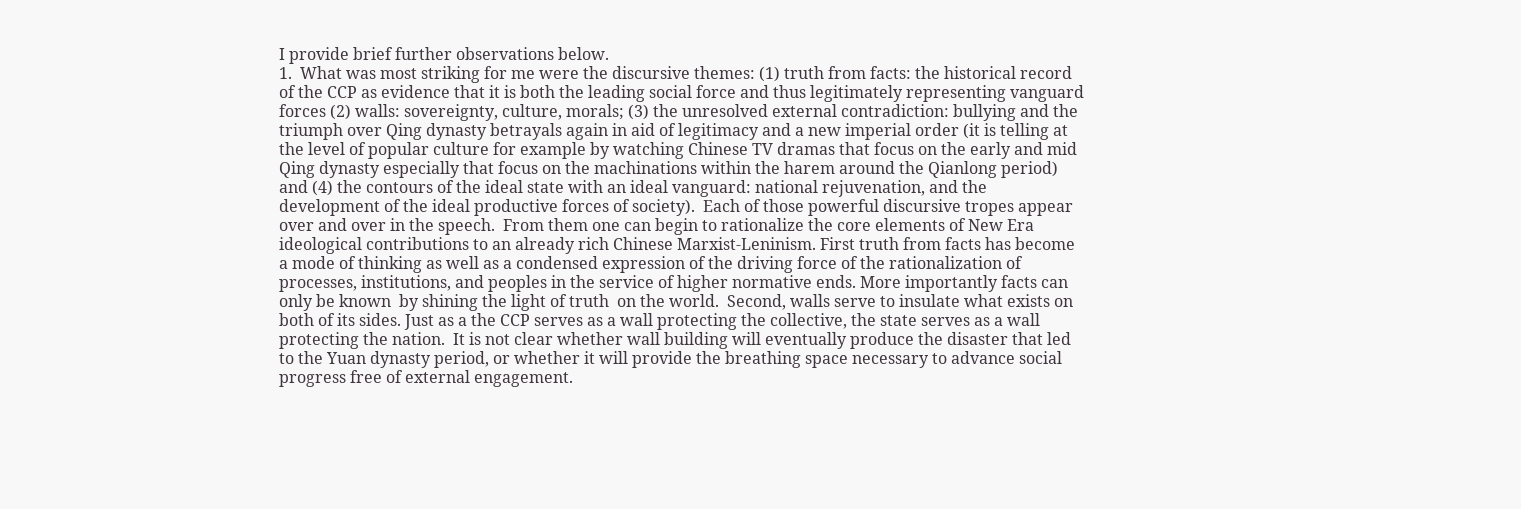I provide brief further observations below.
1.  What was most striking for me were the discursive themes: (1) truth from facts: the historical record of the CCP as evidence that it is both the leading social force and thus legitimately representing vanguard forces (2) walls: sovereignty, culture, morals; (3) the unresolved external contradiction: bullying and the triumph over Qing dynasty betrayals again in aid of legitimacy and a new imperial order (it is telling at the level of popular culture for example by watching Chinese TV dramas that focus on the early and mid Qing dynasty especially that focus on the machinations within the harem around the Qianlong period) and (4) the contours of the ideal state with an ideal vanguard: national rejuvenation, and the development of the ideal productive forces of society).  Each of those powerful discursive tropes appear over and over in the speech.  From them one can begin to rationalize the core elements of New Era ideological contributions to an already rich Chinese Marxist-Leninism. First truth from facts has become a mode of thinking as well as a condensed expression of the driving force of the rationalization of processes, institutions, and peoples in the service of higher normative ends. More importantly facts can only be known  by shining the light of truth  on the world.  Second, walls serve to insulate what exists on both of its sides. Just as a the CCP serves as a wall protecting the collective, the state serves as a wall protecting the nation.  It is not clear whether wall building will eventually produce the disaster that led to the Yuan dynasty period, or whether it will provide the breathing space necessary to advance social progress free of external engagement.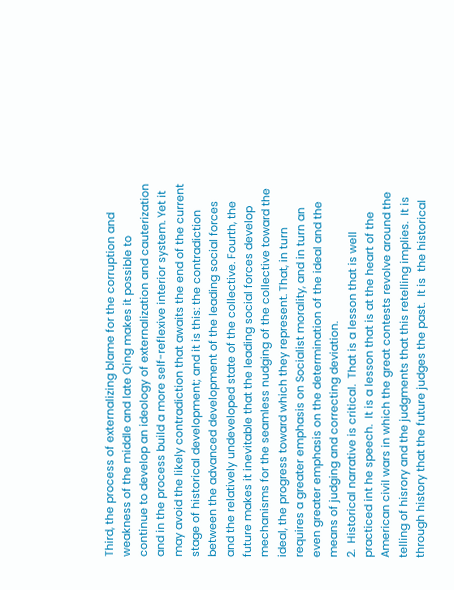Third, the process of externalizing blame for the corruption and weakness of the middle and late Qing makes it possible to  continue to develop an ideology of externalization and cauterization and in the process build a more self-reflexive interior system. Yet it may avoid the likely contradiction that awaits the end of the current stage of historical development; and it is this: the contradiction between the advanced development of the leading social forces and the relatively undeveloped state of the collective. Fourth, the future makes it inevitable that the leading social forces develop mechanisms for the seamless nudging of the collective toward the ideal, the progress toward which they represent. That, in turn requires a greater emphasis on Socialist morality, and in turn an even greater emphasis on the determination of the ideal and the means of judging and correcting deviation.
2.  Historical narrative is critical.  That is a lesson that is well practiced int he speech.  It is a lesson that is at the heart of the American civil wars in which the great contests revolve around the telling of hisrory and the judgments that this retelling implies.  It is through history that the future judges the past.  It is  the historical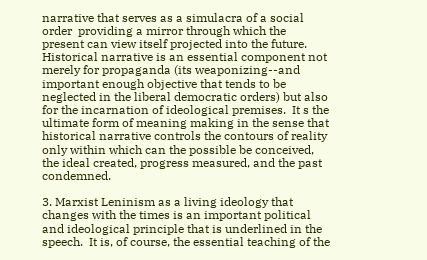narrative that serves as a simulacra of a social order  providing a mirror through which the present can view itself projected into the future.  Historical narrative is an essential component not merely for propaganda (its weaponizing--and important enough objective that tends to be neglected in the liberal democratic orders) but also for the incarnation of ideological premises.  It s the ultimate form of meaning making in the sense that historical narrative controls the contours of reality only within which can the possible be conceived, the ideal created, progress measured, and the past condemned.

3. Marxist Leninism as a living ideology that changes with the times is an important political and ideological principle that is underlined in the speech.  It is, of course, the essential teaching of the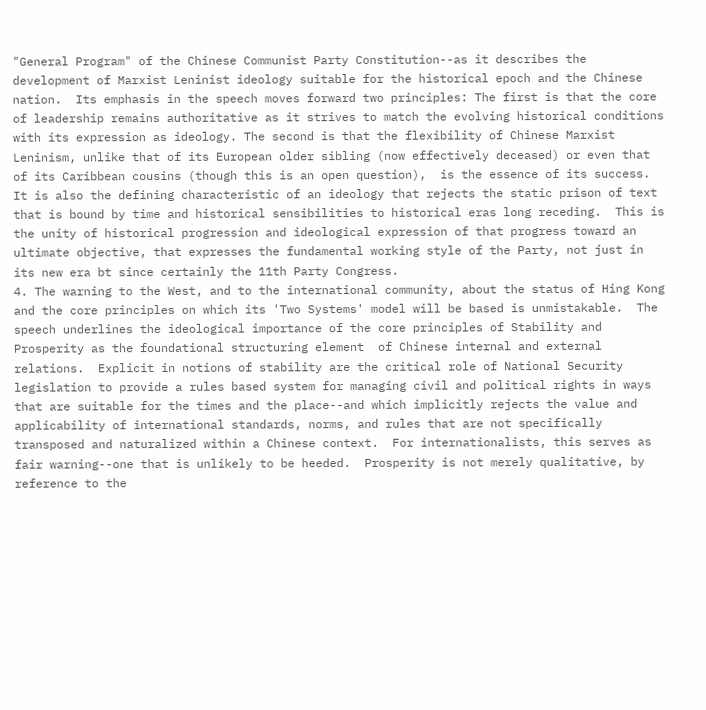"General Program" of the Chinese Communist Party Constitution--as it describes the development of Marxist Leninist ideology suitable for the historical epoch and the Chinese nation.  Its emphasis in the speech moves forward two principles: The first is that the core of leadership remains authoritative as it strives to match the evolving historical conditions with its expression as ideology. The second is that the flexibility of Chinese Marxist Leninism, unlike that of its European older sibling (now effectively deceased) or even that of its Caribbean cousins (though this is an open question),  is the essence of its success. It is also the defining characteristic of an ideology that rejects the static prison of text that is bound by time and historical sensibilities to historical eras long receding.  This is the unity of historical progression and ideological expression of that progress toward an ultimate objective, that expresses the fundamental working style of the Party, not just in its new era bt since certainly the 11th Party Congress.
4. The warning to the West, and to the international community, about the status of Hing Kong and the core principles on which its 'Two Systems' model will be based is unmistakable.  The speech underlines the ideological importance of the core principles of Stability and Prosperity as the foundational structuring element  of Chinese internal and external relations.  Explicit in notions of stability are the critical role of National Security legislation to provide a rules based system for managing civil and political rights in ways that are suitable for the times and the place--and which implicitly rejects the value and applicability of international standards, norms, and rules that are not specifically transposed and naturalized within a Chinese context.  For internationalists, this serves as fair warning--one that is unlikely to be heeded.  Prosperity is not merely qualitative, by reference to the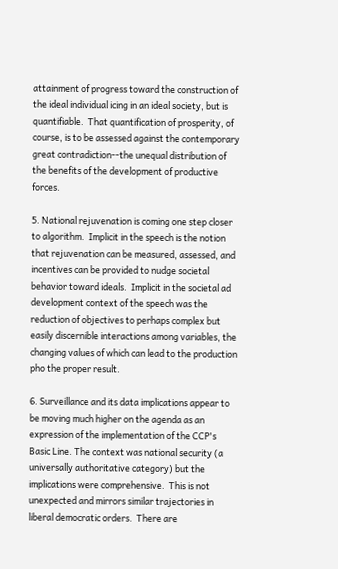attainment of progress toward the construction of the ideal individual icing in an ideal society, but is quantifiable.  That quantification of prosperity, of course, is to be assessed against the contemporary great contradiction--the unequal distribution of the benefits of the development of productive forces.

5. National rejuvenation is coming one step closer to algorithm.  Implicit in the speech is the notion that rejuvenation can be measured, assessed, and incentives can be provided to nudge societal behavior toward ideals.  Implicit in the societal ad development context of the speech was the reduction of objectives to perhaps complex but easily discernible interactions among variables, the changing values of which can lead to the production pho the proper result.

6. Surveillance and its data implications appear to be moving much higher on the agenda as an expression of the implementation of the CCP's Basic Line. The context was national security (a universally authoritative category) but the implications were comprehensive.  This is not unexpected and mirrors similar trajectories in liberal democratic orders.  There are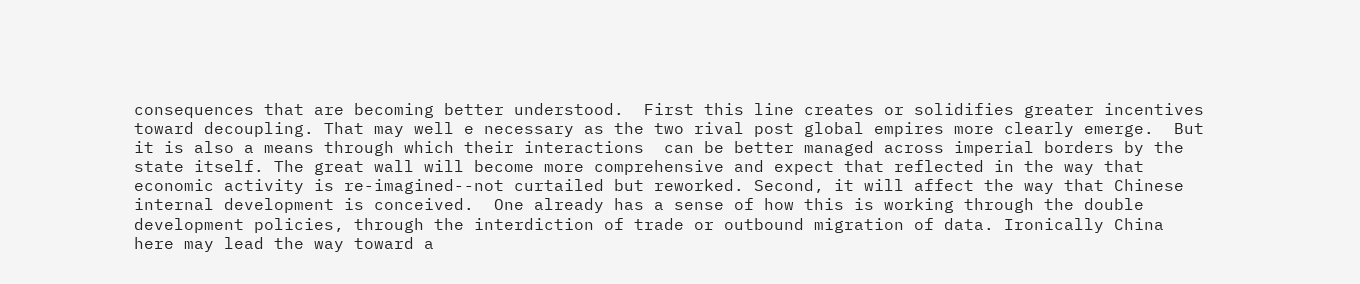consequences that are becoming better understood.  First this line creates or solidifies greater incentives toward decoupling. That may well e necessary as the two rival post global empires more clearly emerge.  But it is also a means through which their interactions  can be better managed across imperial borders by the state itself. The great wall will become more comprehensive and expect that reflected in the way that economic activity is re-imagined--not curtailed but reworked. Second, it will affect the way that Chinese internal development is conceived.  One already has a sense of how this is working through the double development policies, through the interdiction of trade or outbound migration of data. Ironically China here may lead the way toward a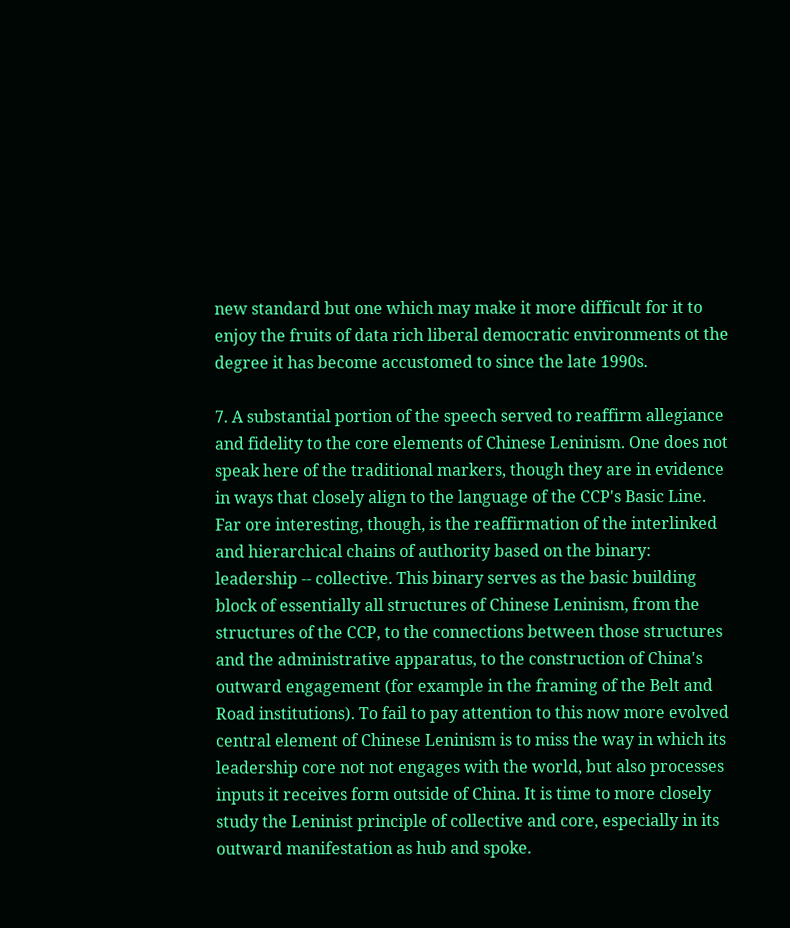new standard but one which may make it more difficult for it to enjoy the fruits of data rich liberal democratic environments ot the degree it has become accustomed to since the late 1990s.

7. A substantial portion of the speech served to reaffirm allegiance and fidelity to the core elements of Chinese Leninism. One does not speak here of the traditional markers, though they are in evidence in ways that closely align to the language of the CCP's Basic Line.  Far ore interesting, though, is the reaffirmation of the interlinked and hierarchical chains of authority based on the binary: leadership -- collective. This binary serves as the basic building block of essentially all structures of Chinese Leninism, from the structures of the CCP, to the connections between those structures and the administrative apparatus, to the construction of China's outward engagement (for example in the framing of the Belt and Road institutions). To fail to pay attention to this now more evolved central element of Chinese Leninism is to miss the way in which its leadership core not not engages with the world, but also processes inputs it receives form outside of China. It is time to more closely study the Leninist principle of collective and core, especially in its outward manifestation as hub and spoke.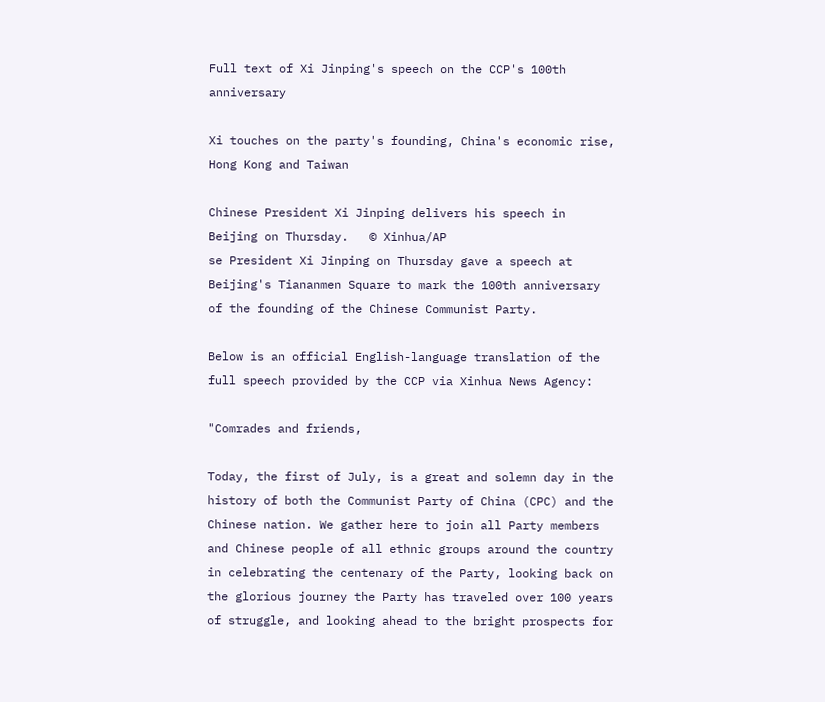Full text of Xi Jinping's speech on the CCP's 100th anniversary

Xi touches on the party's founding, China's economic rise, Hong Kong and Taiwan

Chinese President Xi Jinping delivers his speech in Beijing on Thursday.   © Xinhua/AP
se President Xi Jinping on Thursday gave a speech at Beijing's Tiananmen Square to mark the 100th anniversary of the founding of the Chinese Communist Party.

Below is an official English-language translation of the full speech provided by the CCP via Xinhua News Agency:

"Comrades and friends,

Today, the first of July, is a great and solemn day in the history of both the Communist Party of China (CPC) and the Chinese nation. We gather here to join all Party members and Chinese people of all ethnic groups around the country in celebrating the centenary of the Party, looking back on the glorious journey the Party has traveled over 100 years of struggle, and looking ahead to the bright prospects for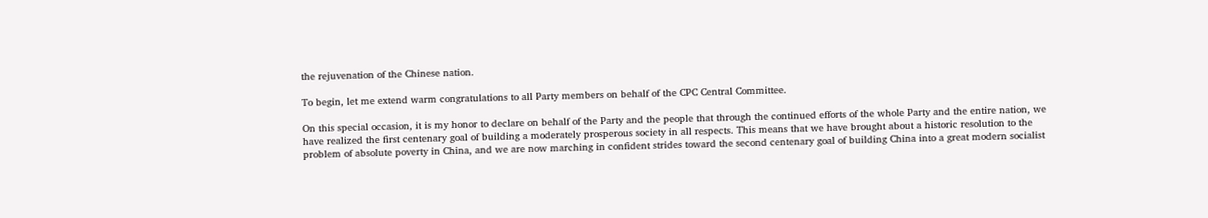the rejuvenation of the Chinese nation.

To begin, let me extend warm congratulations to all Party members on behalf of the CPC Central Committee.

On this special occasion, it is my honor to declare on behalf of the Party and the people that through the continued efforts of the whole Party and the entire nation, we have realized the first centenary goal of building a moderately prosperous society in all respects. This means that we have brought about a historic resolution to the problem of absolute poverty in China, and we are now marching in confident strides toward the second centenary goal of building China into a great modern socialist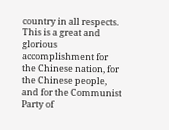country in all respects. This is a great and glorious accomplishment for the Chinese nation, for the Chinese people, and for the Communist Party of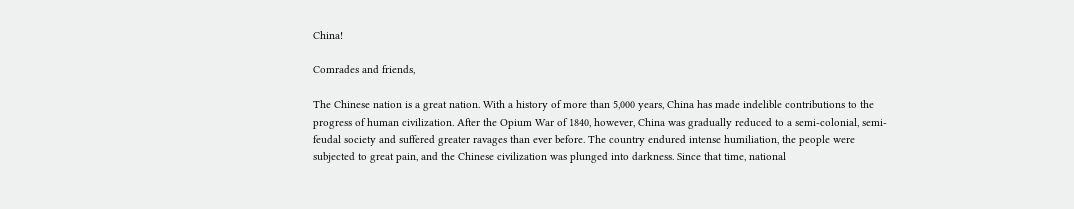China!

Comrades and friends,

The Chinese nation is a great nation. With a history of more than 5,000 years, China has made indelible contributions to the progress of human civilization. After the Opium War of 1840, however, China was gradually reduced to a semi-colonial, semi-feudal society and suffered greater ravages than ever before. The country endured intense humiliation, the people were subjected to great pain, and the Chinese civilization was plunged into darkness. Since that time, national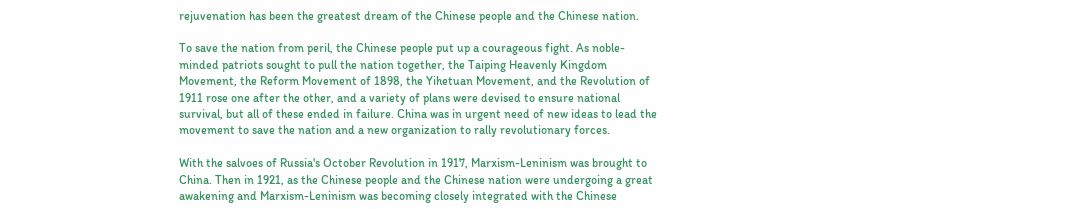rejuvenation has been the greatest dream of the Chinese people and the Chinese nation.

To save the nation from peril, the Chinese people put up a courageous fight. As noble-minded patriots sought to pull the nation together, the Taiping Heavenly Kingdom Movement, the Reform Movement of 1898, the Yihetuan Movement, and the Revolution of 1911 rose one after the other, and a variety of plans were devised to ensure national survival, but all of these ended in failure. China was in urgent need of new ideas to lead the movement to save the nation and a new organization to rally revolutionary forces.

With the salvoes of Russia's October Revolution in 1917, Marxism-Leninism was brought to China. Then in 1921, as the Chinese people and the Chinese nation were undergoing a great awakening and Marxism-Leninism was becoming closely integrated with the Chinese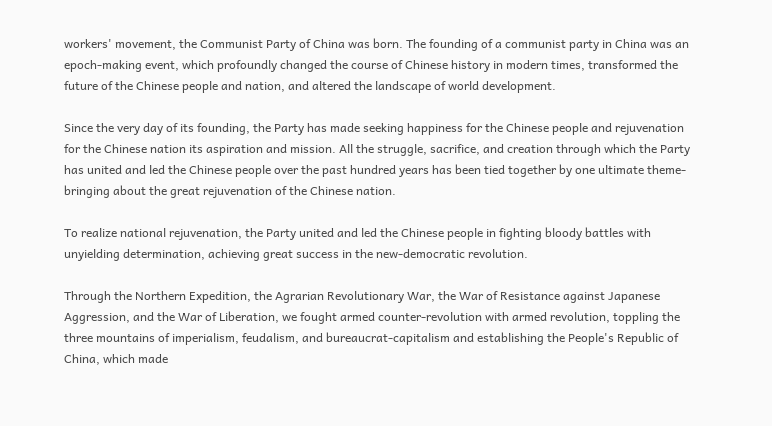workers' movement, the Communist Party of China was born. The founding of a communist party in China was an epoch-making event, which profoundly changed the course of Chinese history in modern times, transformed the future of the Chinese people and nation, and altered the landscape of world development.

Since the very day of its founding, the Party has made seeking happiness for the Chinese people and rejuvenation for the Chinese nation its aspiration and mission. All the struggle, sacrifice, and creation through which the Party has united and led the Chinese people over the past hundred years has been tied together by one ultimate theme-bringing about the great rejuvenation of the Chinese nation.

To realize national rejuvenation, the Party united and led the Chinese people in fighting bloody battles with unyielding determination, achieving great success in the new-democratic revolution.

Through the Northern Expedition, the Agrarian Revolutionary War, the War of Resistance against Japanese Aggression, and the War of Liberation, we fought armed counter-revolution with armed revolution, toppling the three mountains of imperialism, feudalism, and bureaucrat-capitalism and establishing the People's Republic of China, which made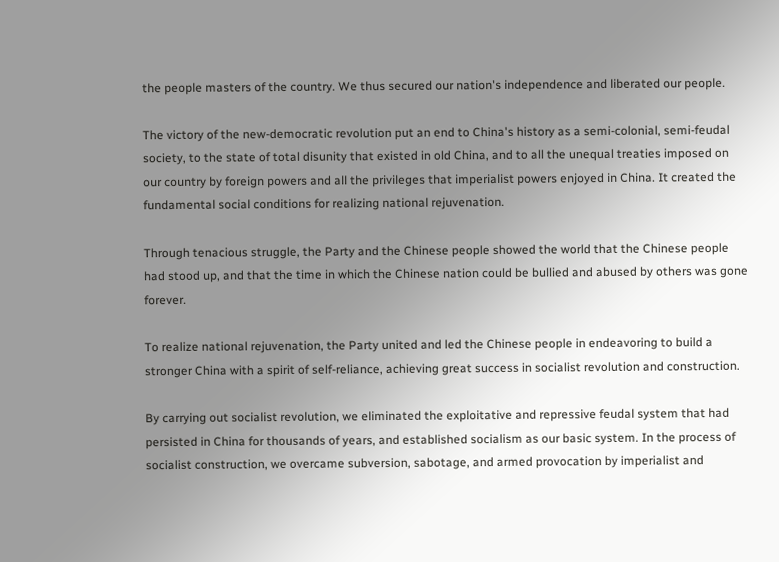the people masters of the country. We thus secured our nation's independence and liberated our people.

The victory of the new-democratic revolution put an end to China's history as a semi-colonial, semi-feudal society, to the state of total disunity that existed in old China, and to all the unequal treaties imposed on our country by foreign powers and all the privileges that imperialist powers enjoyed in China. It created the fundamental social conditions for realizing national rejuvenation.

Through tenacious struggle, the Party and the Chinese people showed the world that the Chinese people had stood up, and that the time in which the Chinese nation could be bullied and abused by others was gone forever.

To realize national rejuvenation, the Party united and led the Chinese people in endeavoring to build a stronger China with a spirit of self-reliance, achieving great success in socialist revolution and construction.

By carrying out socialist revolution, we eliminated the exploitative and repressive feudal system that had persisted in China for thousands of years, and established socialism as our basic system. In the process of socialist construction, we overcame subversion, sabotage, and armed provocation by imperialist and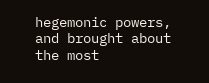hegemonic powers, and brought about the most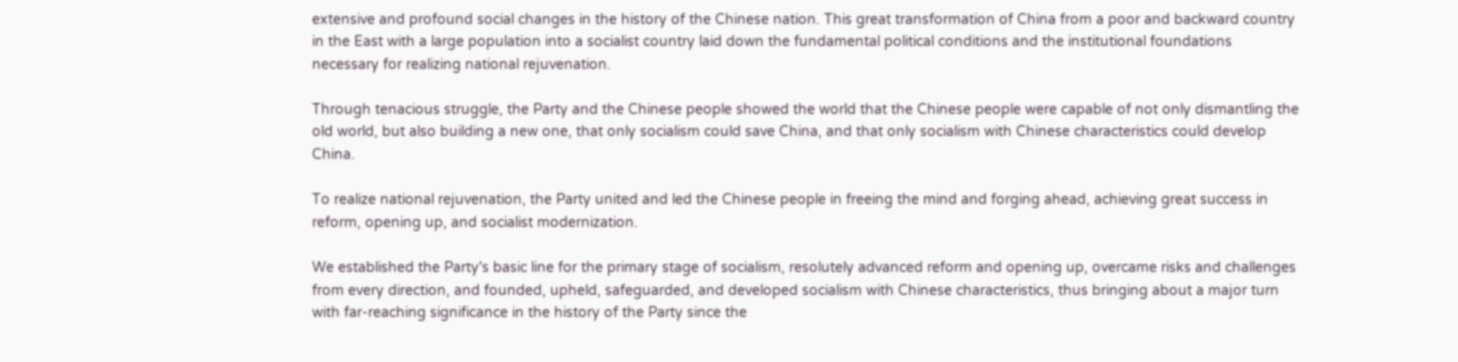extensive and profound social changes in the history of the Chinese nation. This great transformation of China from a poor and backward country in the East with a large population into a socialist country laid down the fundamental political conditions and the institutional foundations necessary for realizing national rejuvenation.

Through tenacious struggle, the Party and the Chinese people showed the world that the Chinese people were capable of not only dismantling the old world, but also building a new one, that only socialism could save China, and that only socialism with Chinese characteristics could develop China.

To realize national rejuvenation, the Party united and led the Chinese people in freeing the mind and forging ahead, achieving great success in reform, opening up, and socialist modernization.

We established the Party's basic line for the primary stage of socialism, resolutely advanced reform and opening up, overcame risks and challenges from every direction, and founded, upheld, safeguarded, and developed socialism with Chinese characteristics, thus bringing about a major turn with far-reaching significance in the history of the Party since the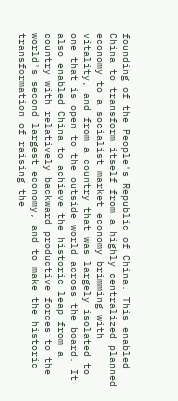founding of the People's Republic of China. This enabled China to transform itself from a highly centralized planned economy to a socialist market economy brimming with vitality, and from a country that was largely isolated to one that is open to the outside world across the board. It also enabled China to achieve the historic leap from a country with relatively backward productive forces to the world's second largest economy, and to make the historic transformation of raising the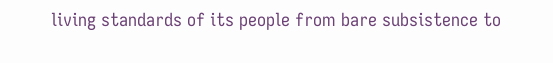living standards of its people from bare subsistence to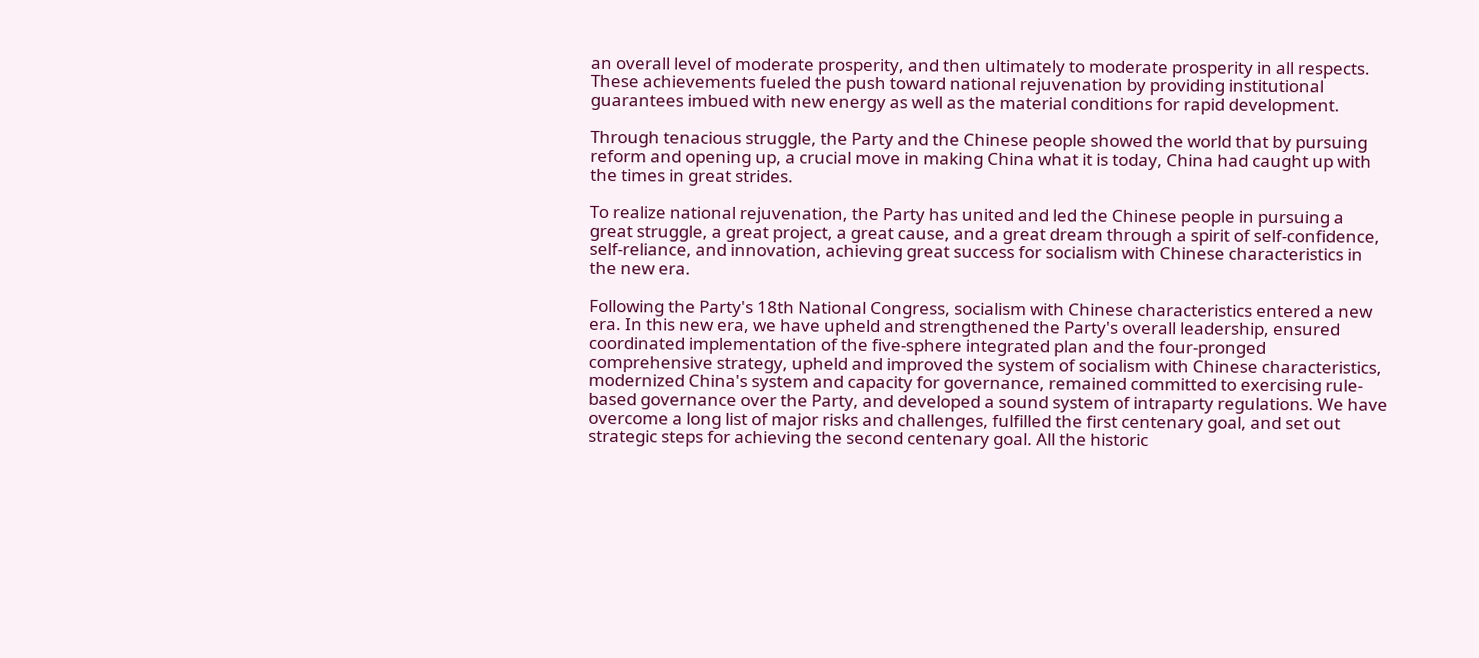an overall level of moderate prosperity, and then ultimately to moderate prosperity in all respects. These achievements fueled the push toward national rejuvenation by providing institutional guarantees imbued with new energy as well as the material conditions for rapid development.

Through tenacious struggle, the Party and the Chinese people showed the world that by pursuing reform and opening up, a crucial move in making China what it is today, China had caught up with the times in great strides.

To realize national rejuvenation, the Party has united and led the Chinese people in pursuing a great struggle, a great project, a great cause, and a great dream through a spirit of self-confidence, self-reliance, and innovation, achieving great success for socialism with Chinese characteristics in the new era.

Following the Party's 18th National Congress, socialism with Chinese characteristics entered a new era. In this new era, we have upheld and strengthened the Party's overall leadership, ensured coordinated implementation of the five-sphere integrated plan and the four-pronged comprehensive strategy, upheld and improved the system of socialism with Chinese characteristics, modernized China's system and capacity for governance, remained committed to exercising rule-based governance over the Party, and developed a sound system of intraparty regulations. We have overcome a long list of major risks and challenges, fulfilled the first centenary goal, and set out strategic steps for achieving the second centenary goal. All the historic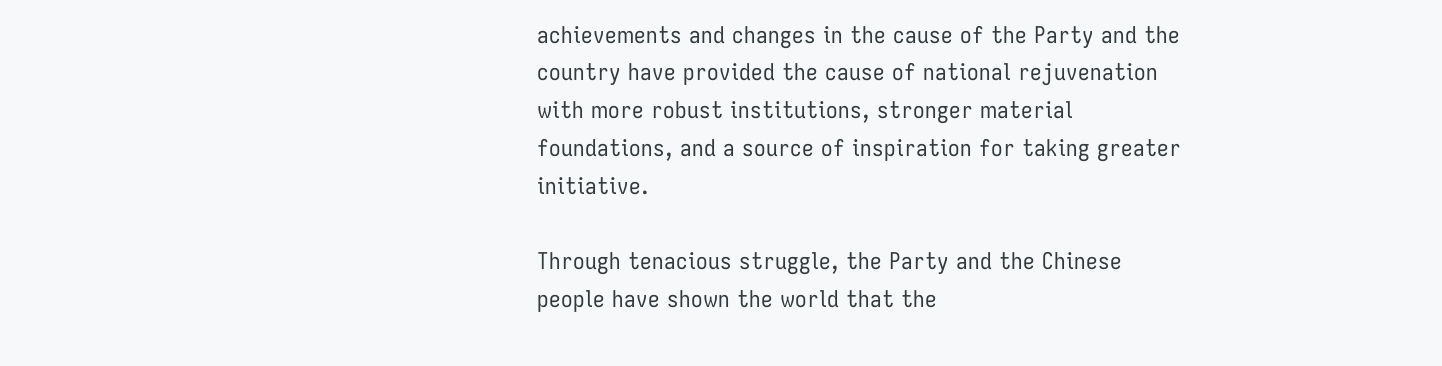achievements and changes in the cause of the Party and the country have provided the cause of national rejuvenation with more robust institutions, stronger material foundations, and a source of inspiration for taking greater initiative.

Through tenacious struggle, the Party and the Chinese people have shown the world that the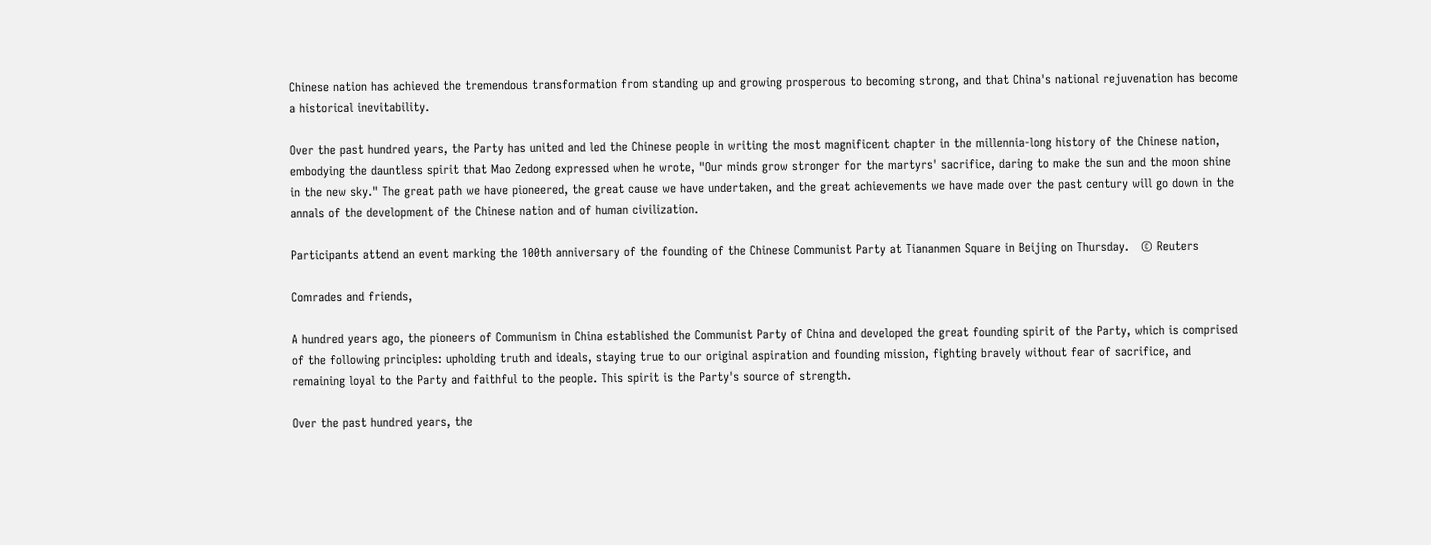Chinese nation has achieved the tremendous transformation from standing up and growing prosperous to becoming strong, and that China's national rejuvenation has become a historical inevitability.

Over the past hundred years, the Party has united and led the Chinese people in writing the most magnificent chapter in the millennia-long history of the Chinese nation, embodying the dauntless spirit that Mao Zedong expressed when he wrote, "Our minds grow stronger for the martyrs' sacrifice, daring to make the sun and the moon shine in the new sky." The great path we have pioneered, the great cause we have undertaken, and the great achievements we have made over the past century will go down in the annals of the development of the Chinese nation and of human civilization.

Participants attend an event marking the 100th anniversary of the founding of the Chinese Communist Party at Tiananmen Square in Beijing on Thursday.   © Reuters

Comrades and friends,

A hundred years ago, the pioneers of Communism in China established the Communist Party of China and developed the great founding spirit of the Party, which is comprised of the following principles: upholding truth and ideals, staying true to our original aspiration and founding mission, fighting bravely without fear of sacrifice, and remaining loyal to the Party and faithful to the people. This spirit is the Party's source of strength.

Over the past hundred years, the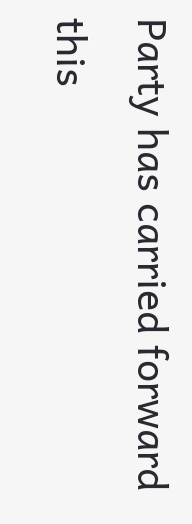Party has carried forward this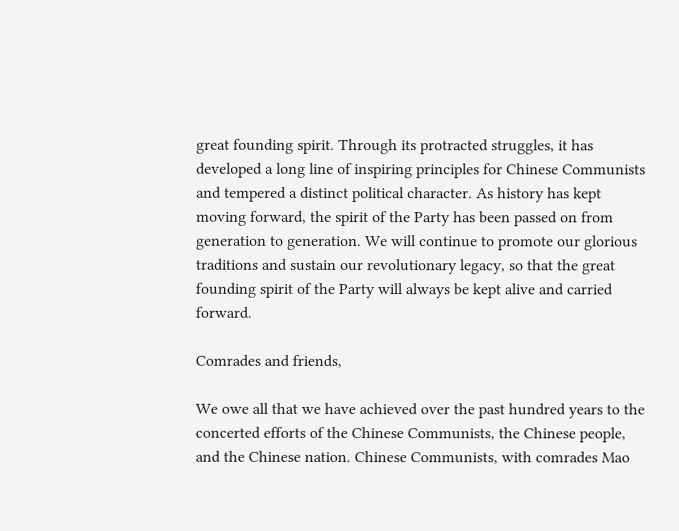great founding spirit. Through its protracted struggles, it has developed a long line of inspiring principles for Chinese Communists and tempered a distinct political character. As history has kept moving forward, the spirit of the Party has been passed on from generation to generation. We will continue to promote our glorious traditions and sustain our revolutionary legacy, so that the great founding spirit of the Party will always be kept alive and carried forward.

Comrades and friends,

We owe all that we have achieved over the past hundred years to the concerted efforts of the Chinese Communists, the Chinese people, and the Chinese nation. Chinese Communists, with comrades Mao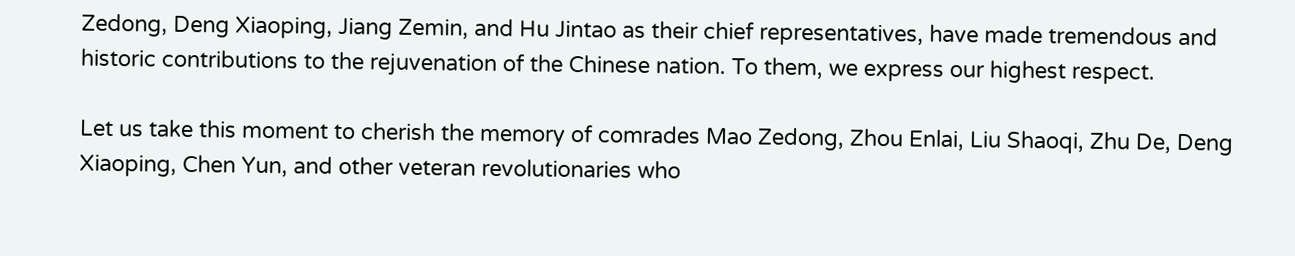Zedong, Deng Xiaoping, Jiang Zemin, and Hu Jintao as their chief representatives, have made tremendous and historic contributions to the rejuvenation of the Chinese nation. To them, we express our highest respect.

Let us take this moment to cherish the memory of comrades Mao Zedong, Zhou Enlai, Liu Shaoqi, Zhu De, Deng Xiaoping, Chen Yun, and other veteran revolutionaries who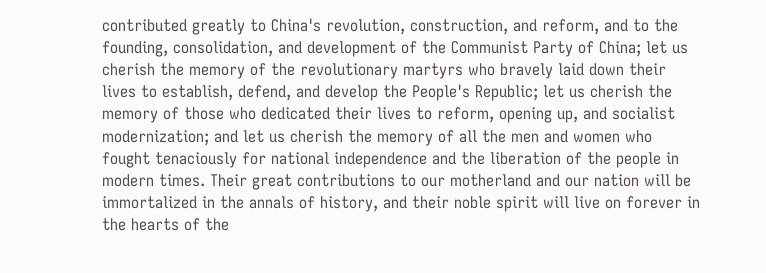contributed greatly to China's revolution, construction, and reform, and to the founding, consolidation, and development of the Communist Party of China; let us cherish the memory of the revolutionary martyrs who bravely laid down their lives to establish, defend, and develop the People's Republic; let us cherish the memory of those who dedicated their lives to reform, opening up, and socialist modernization; and let us cherish the memory of all the men and women who fought tenaciously for national independence and the liberation of the people in modern times. Their great contributions to our motherland and our nation will be immortalized in the annals of history, and their noble spirit will live on forever in the hearts of the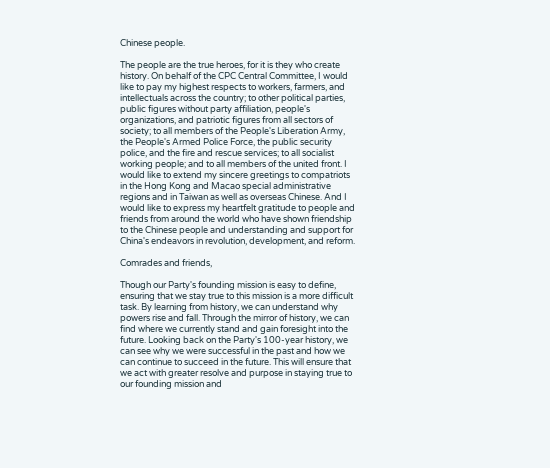Chinese people.

The people are the true heroes, for it is they who create history. On behalf of the CPC Central Committee, I would like to pay my highest respects to workers, farmers, and intellectuals across the country; to other political parties, public figures without party affiliation, people's organizations, and patriotic figures from all sectors of society; to all members of the People's Liberation Army, the People's Armed Police Force, the public security police, and the fire and rescue services; to all socialist working people; and to all members of the united front. I would like to extend my sincere greetings to compatriots in the Hong Kong and Macao special administrative regions and in Taiwan as well as overseas Chinese. And I would like to express my heartfelt gratitude to people and friends from around the world who have shown friendship to the Chinese people and understanding and support for China's endeavors in revolution, development, and reform.

Comrades and friends,

Though our Party's founding mission is easy to define, ensuring that we stay true to this mission is a more difficult task. By learning from history, we can understand why powers rise and fall. Through the mirror of history, we can find where we currently stand and gain foresight into the future. Looking back on the Party's 100-year history, we can see why we were successful in the past and how we can continue to succeed in the future. This will ensure that we act with greater resolve and purpose in staying true to our founding mission and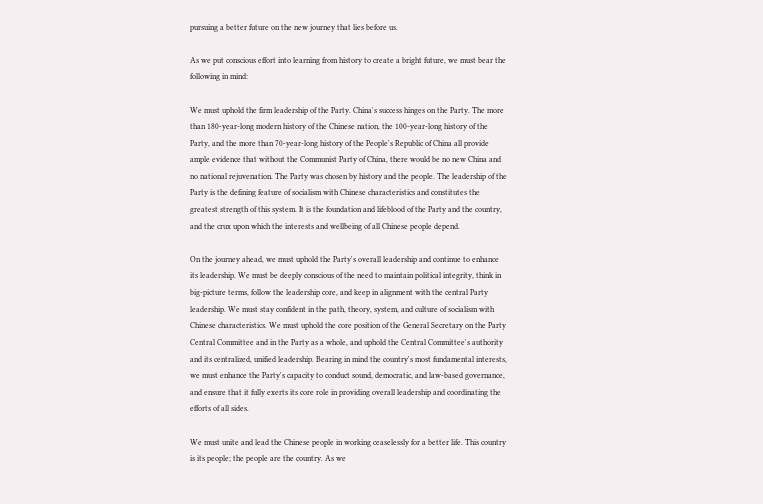pursuing a better future on the new journey that lies before us.

As we put conscious effort into learning from history to create a bright future, we must bear the following in mind:

We must uphold the firm leadership of the Party. China's success hinges on the Party. The more than 180-year-long modern history of the Chinese nation, the 100-year-long history of the Party, and the more than 70-year-long history of the People's Republic of China all provide ample evidence that without the Communist Party of China, there would be no new China and no national rejuvenation. The Party was chosen by history and the people. The leadership of the Party is the defining feature of socialism with Chinese characteristics and constitutes the greatest strength of this system. It is the foundation and lifeblood of the Party and the country, and the crux upon which the interests and wellbeing of all Chinese people depend.

On the journey ahead, we must uphold the Party's overall leadership and continue to enhance its leadership. We must be deeply conscious of the need to maintain political integrity, think in big-picture terms, follow the leadership core, and keep in alignment with the central Party leadership. We must stay confident in the path, theory, system, and culture of socialism with Chinese characteristics. We must uphold the core position of the General Secretary on the Party Central Committee and in the Party as a whole, and uphold the Central Committee's authority and its centralized, unified leadership. Bearing in mind the country's most fundamental interests, we must enhance the Party's capacity to conduct sound, democratic, and law-based governance, and ensure that it fully exerts its core role in providing overall leadership and coordinating the efforts of all sides.

We must unite and lead the Chinese people in working ceaselessly for a better life. This country is its people; the people are the country. As we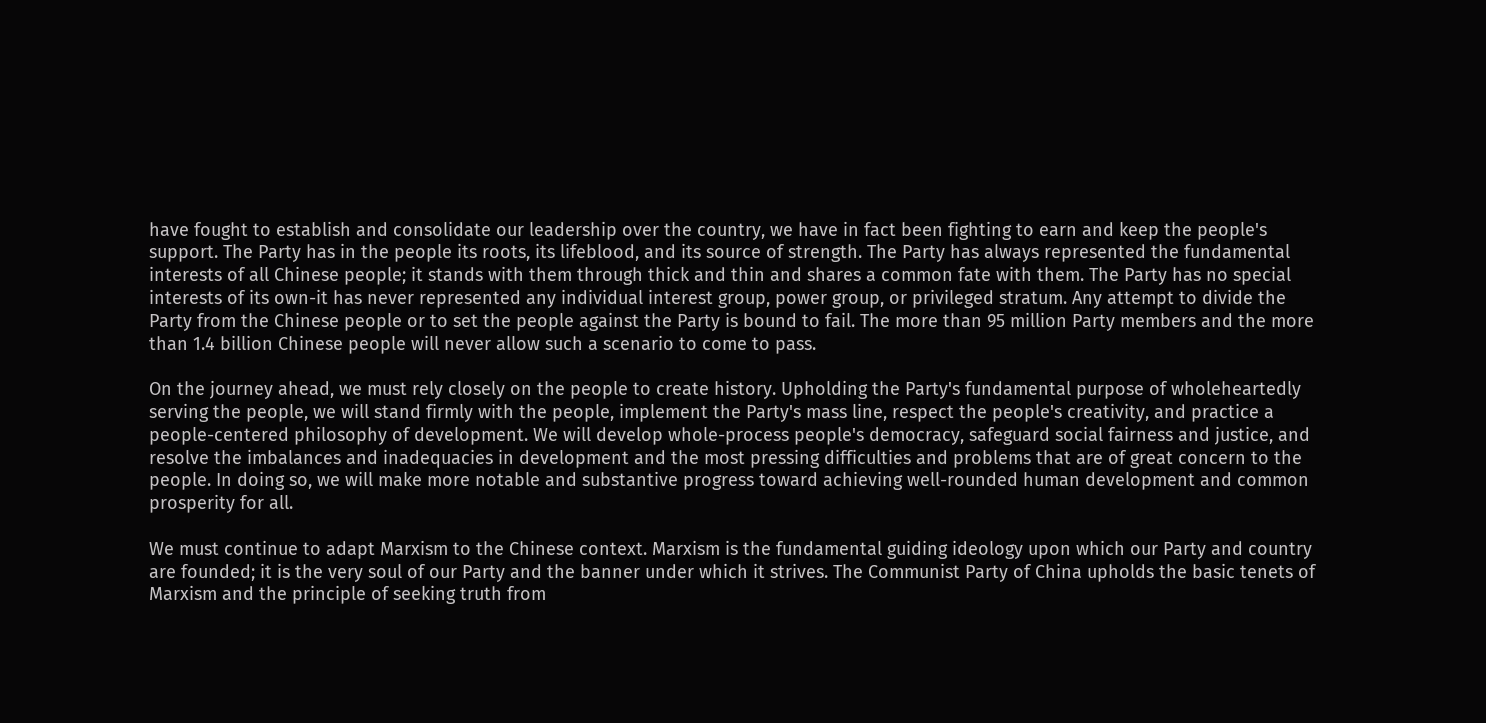have fought to establish and consolidate our leadership over the country, we have in fact been fighting to earn and keep the people's support. The Party has in the people its roots, its lifeblood, and its source of strength. The Party has always represented the fundamental interests of all Chinese people; it stands with them through thick and thin and shares a common fate with them. The Party has no special interests of its own-it has never represented any individual interest group, power group, or privileged stratum. Any attempt to divide the Party from the Chinese people or to set the people against the Party is bound to fail. The more than 95 million Party members and the more than 1.4 billion Chinese people will never allow such a scenario to come to pass.

On the journey ahead, we must rely closely on the people to create history. Upholding the Party's fundamental purpose of wholeheartedly serving the people, we will stand firmly with the people, implement the Party's mass line, respect the people's creativity, and practice a people-centered philosophy of development. We will develop whole-process people's democracy, safeguard social fairness and justice, and resolve the imbalances and inadequacies in development and the most pressing difficulties and problems that are of great concern to the people. In doing so, we will make more notable and substantive progress toward achieving well-rounded human development and common prosperity for all.

We must continue to adapt Marxism to the Chinese context. Marxism is the fundamental guiding ideology upon which our Party and country are founded; it is the very soul of our Party and the banner under which it strives. The Communist Party of China upholds the basic tenets of Marxism and the principle of seeking truth from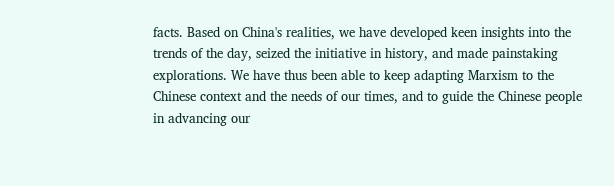facts. Based on China's realities, we have developed keen insights into the trends of the day, seized the initiative in history, and made painstaking explorations. We have thus been able to keep adapting Marxism to the Chinese context and the needs of our times, and to guide the Chinese people in advancing our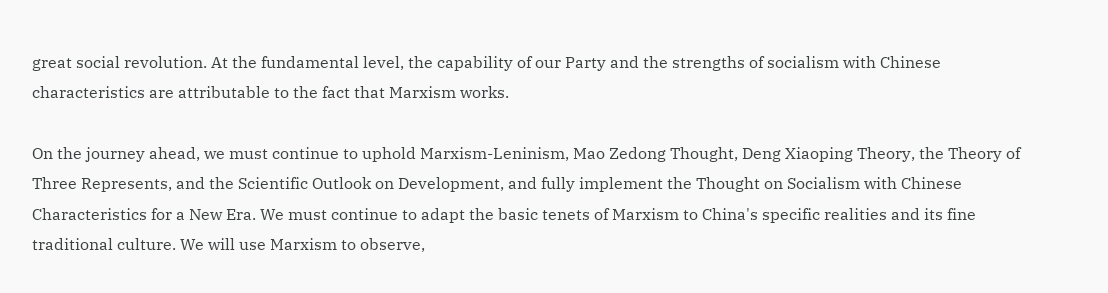great social revolution. At the fundamental level, the capability of our Party and the strengths of socialism with Chinese characteristics are attributable to the fact that Marxism works.

On the journey ahead, we must continue to uphold Marxism-Leninism, Mao Zedong Thought, Deng Xiaoping Theory, the Theory of Three Represents, and the Scientific Outlook on Development, and fully implement the Thought on Socialism with Chinese Characteristics for a New Era. We must continue to adapt the basic tenets of Marxism to China's specific realities and its fine traditional culture. We will use Marxism to observe,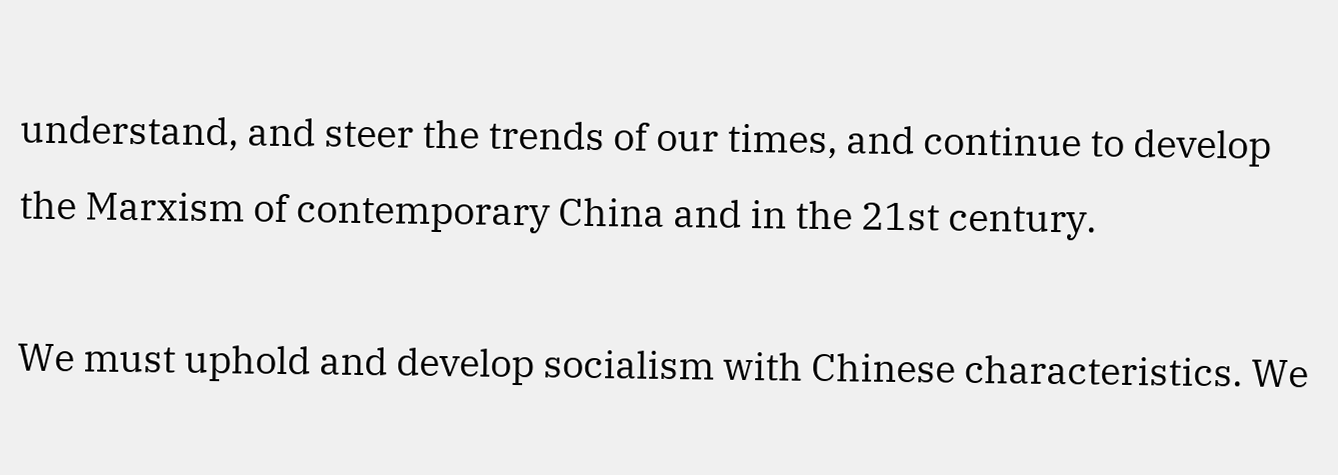understand, and steer the trends of our times, and continue to develop the Marxism of contemporary China and in the 21st century.

We must uphold and develop socialism with Chinese characteristics. We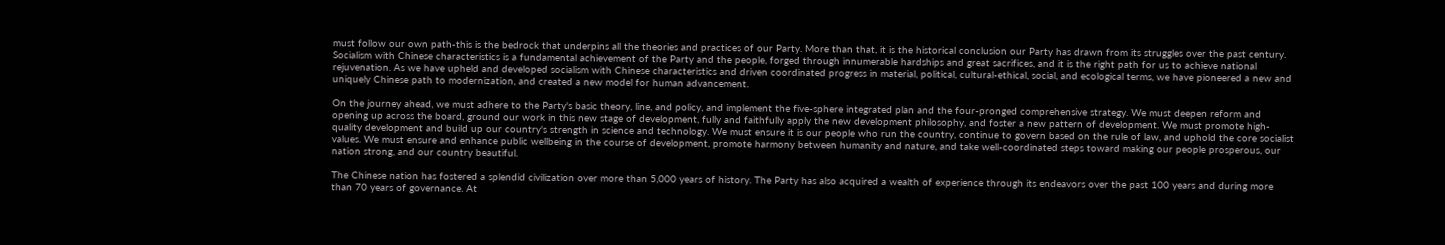must follow our own path-this is the bedrock that underpins all the theories and practices of our Party. More than that, it is the historical conclusion our Party has drawn from its struggles over the past century. Socialism with Chinese characteristics is a fundamental achievement of the Party and the people, forged through innumerable hardships and great sacrifices, and it is the right path for us to achieve national rejuvenation. As we have upheld and developed socialism with Chinese characteristics and driven coordinated progress in material, political, cultural-ethical, social, and ecological terms, we have pioneered a new and uniquely Chinese path to modernization, and created a new model for human advancement.

On the journey ahead, we must adhere to the Party's basic theory, line, and policy, and implement the five-sphere integrated plan and the four-pronged comprehensive strategy. We must deepen reform and opening up across the board, ground our work in this new stage of development, fully and faithfully apply the new development philosophy, and foster a new pattern of development. We must promote high-quality development and build up our country's strength in science and technology. We must ensure it is our people who run the country, continue to govern based on the rule of law, and uphold the core socialist values. We must ensure and enhance public wellbeing in the course of development, promote harmony between humanity and nature, and take well-coordinated steps toward making our people prosperous, our nation strong, and our country beautiful.

The Chinese nation has fostered a splendid civilization over more than 5,000 years of history. The Party has also acquired a wealth of experience through its endeavors over the past 100 years and during more than 70 years of governance. At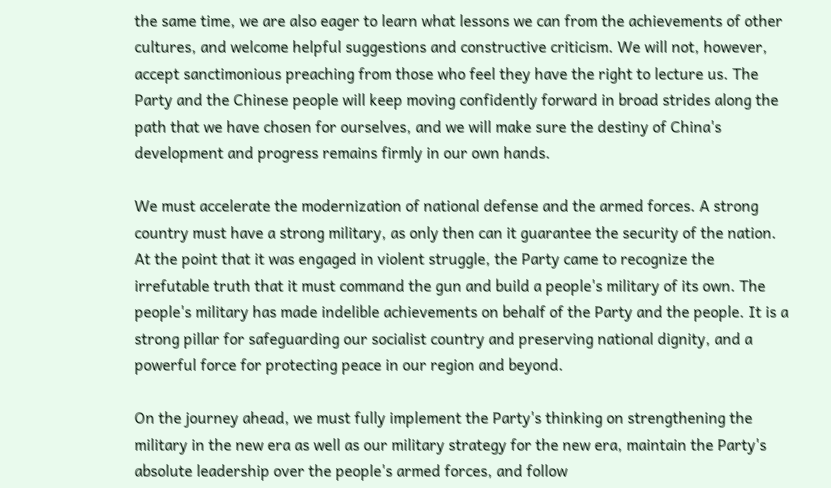the same time, we are also eager to learn what lessons we can from the achievements of other cultures, and welcome helpful suggestions and constructive criticism. We will not, however, accept sanctimonious preaching from those who feel they have the right to lecture us. The Party and the Chinese people will keep moving confidently forward in broad strides along the path that we have chosen for ourselves, and we will make sure the destiny of China's development and progress remains firmly in our own hands.

We must accelerate the modernization of national defense and the armed forces. A strong country must have a strong military, as only then can it guarantee the security of the nation. At the point that it was engaged in violent struggle, the Party came to recognize the irrefutable truth that it must command the gun and build a people's military of its own. The people's military has made indelible achievements on behalf of the Party and the people. It is a strong pillar for safeguarding our socialist country and preserving national dignity, and a powerful force for protecting peace in our region and beyond.

On the journey ahead, we must fully implement the Party's thinking on strengthening the military in the new era as well as our military strategy for the new era, maintain the Party's absolute leadership over the people's armed forces, and follow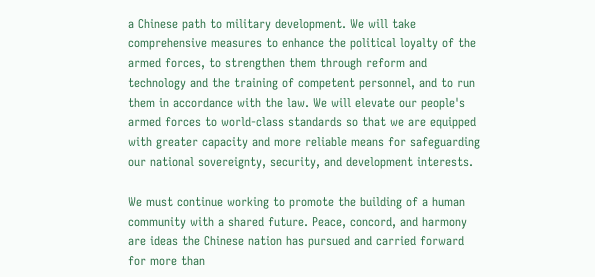a Chinese path to military development. We will take comprehensive measures to enhance the political loyalty of the armed forces, to strengthen them through reform and technology and the training of competent personnel, and to run them in accordance with the law. We will elevate our people's armed forces to world-class standards so that we are equipped with greater capacity and more reliable means for safeguarding our national sovereignty, security, and development interests.

We must continue working to promote the building of a human community with a shared future. Peace, concord, and harmony are ideas the Chinese nation has pursued and carried forward for more than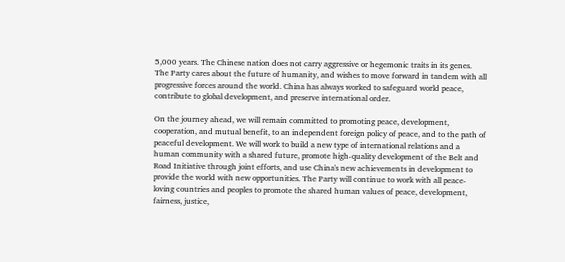5,000 years. The Chinese nation does not carry aggressive or hegemonic traits in its genes. The Party cares about the future of humanity, and wishes to move forward in tandem with all progressive forces around the world. China has always worked to safeguard world peace, contribute to global development, and preserve international order.

On the journey ahead, we will remain committed to promoting peace, development, cooperation, and mutual benefit, to an independent foreign policy of peace, and to the path of peaceful development. We will work to build a new type of international relations and a human community with a shared future, promote high-quality development of the Belt and Road Initiative through joint efforts, and use China's new achievements in development to provide the world with new opportunities. The Party will continue to work with all peace-loving countries and peoples to promote the shared human values of peace, development, fairness, justice,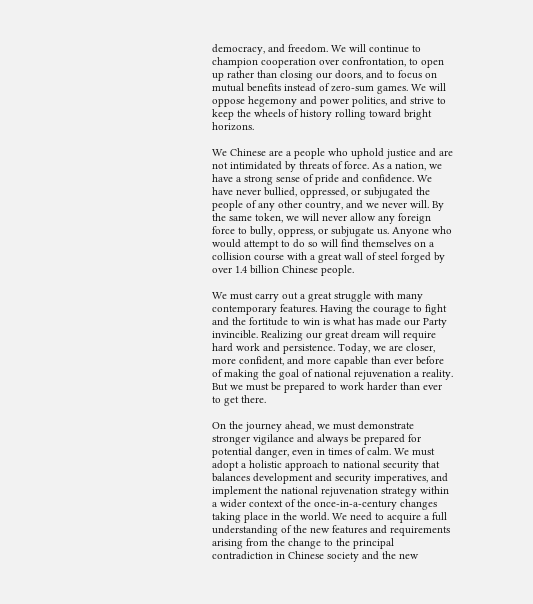democracy, and freedom. We will continue to champion cooperation over confrontation, to open up rather than closing our doors, and to focus on mutual benefits instead of zero-sum games. We will oppose hegemony and power politics, and strive to keep the wheels of history rolling toward bright horizons.

We Chinese are a people who uphold justice and are not intimidated by threats of force. As a nation, we have a strong sense of pride and confidence. We have never bullied, oppressed, or subjugated the people of any other country, and we never will. By the same token, we will never allow any foreign force to bully, oppress, or subjugate us. Anyone who would attempt to do so will find themselves on a collision course with a great wall of steel forged by over 1.4 billion Chinese people.

We must carry out a great struggle with many contemporary features. Having the courage to fight and the fortitude to win is what has made our Party invincible. Realizing our great dream will require hard work and persistence. Today, we are closer, more confident, and more capable than ever before of making the goal of national rejuvenation a reality. But we must be prepared to work harder than ever to get there.

On the journey ahead, we must demonstrate stronger vigilance and always be prepared for potential danger, even in times of calm. We must adopt a holistic approach to national security that balances development and security imperatives, and implement the national rejuvenation strategy within a wider context of the once-in-a-century changes taking place in the world. We need to acquire a full understanding of the new features and requirements arising from the change to the principal contradiction in Chinese society and the new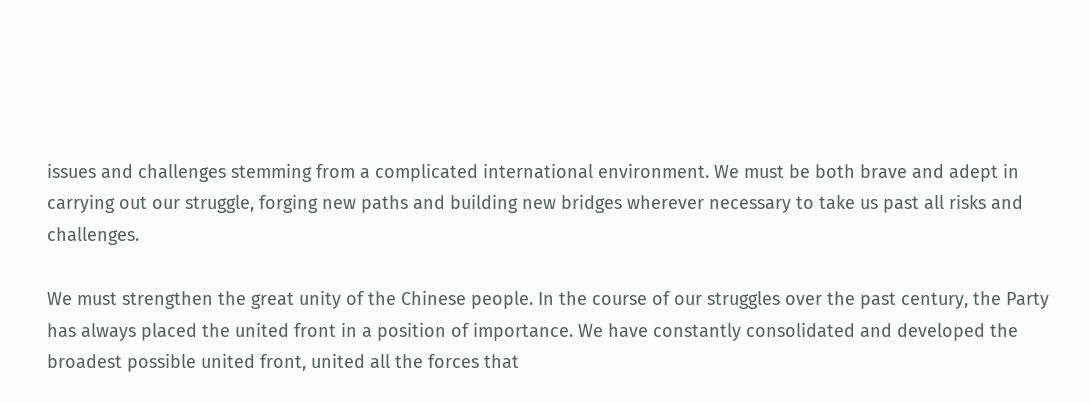issues and challenges stemming from a complicated international environment. We must be both brave and adept in carrying out our struggle, forging new paths and building new bridges wherever necessary to take us past all risks and challenges.

We must strengthen the great unity of the Chinese people. In the course of our struggles over the past century, the Party has always placed the united front in a position of importance. We have constantly consolidated and developed the broadest possible united front, united all the forces that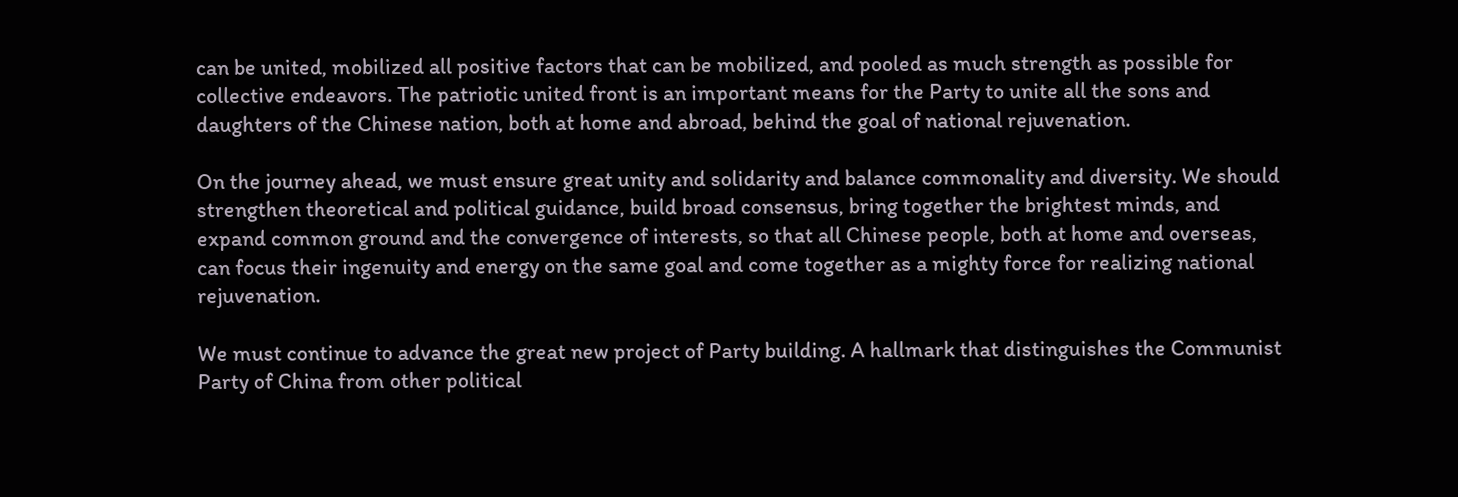can be united, mobilized all positive factors that can be mobilized, and pooled as much strength as possible for collective endeavors. The patriotic united front is an important means for the Party to unite all the sons and daughters of the Chinese nation, both at home and abroad, behind the goal of national rejuvenation.

On the journey ahead, we must ensure great unity and solidarity and balance commonality and diversity. We should strengthen theoretical and political guidance, build broad consensus, bring together the brightest minds, and expand common ground and the convergence of interests, so that all Chinese people, both at home and overseas, can focus their ingenuity and energy on the same goal and come together as a mighty force for realizing national rejuvenation.

We must continue to advance the great new project of Party building. A hallmark that distinguishes the Communist Party of China from other political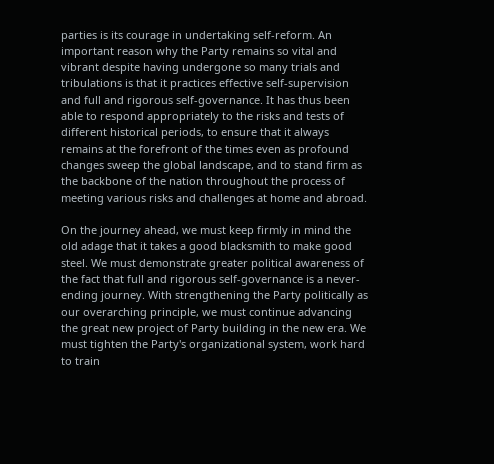parties is its courage in undertaking self-reform. An important reason why the Party remains so vital and vibrant despite having undergone so many trials and tribulations is that it practices effective self-supervision and full and rigorous self-governance. It has thus been able to respond appropriately to the risks and tests of different historical periods, to ensure that it always remains at the forefront of the times even as profound changes sweep the global landscape, and to stand firm as the backbone of the nation throughout the process of meeting various risks and challenges at home and abroad.

On the journey ahead, we must keep firmly in mind the old adage that it takes a good blacksmith to make good steel. We must demonstrate greater political awareness of the fact that full and rigorous self-governance is a never-ending journey. With strengthening the Party politically as our overarching principle, we must continue advancing the great new project of Party building in the new era. We must tighten the Party's organizational system, work hard to train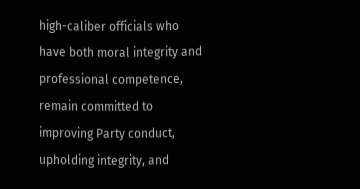high-caliber officials who have both moral integrity and professional competence, remain committed to improving Party conduct, upholding integrity, and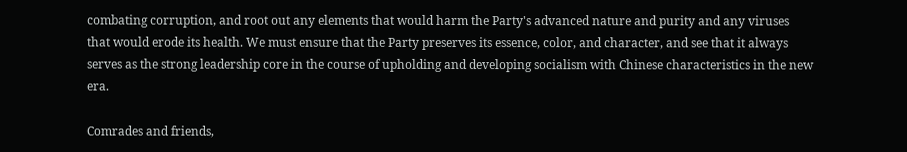combating corruption, and root out any elements that would harm the Party's advanced nature and purity and any viruses that would erode its health. We must ensure that the Party preserves its essence, color, and character, and see that it always serves as the strong leadership core in the course of upholding and developing socialism with Chinese characteristics in the new era.

Comrades and friends,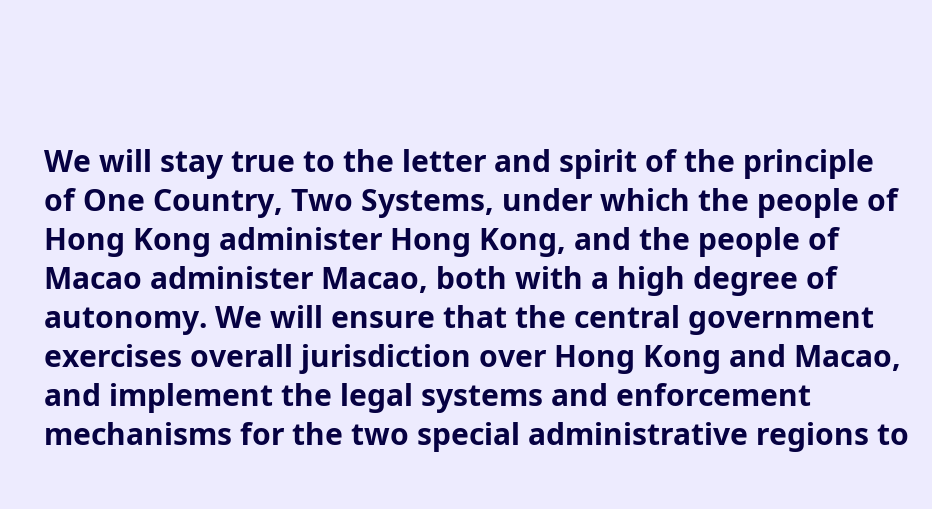We will stay true to the letter and spirit of the principle of One Country, Two Systems, under which the people of Hong Kong administer Hong Kong, and the people of Macao administer Macao, both with a high degree of autonomy. We will ensure that the central government exercises overall jurisdiction over Hong Kong and Macao, and implement the legal systems and enforcement mechanisms for the two special administrative regions to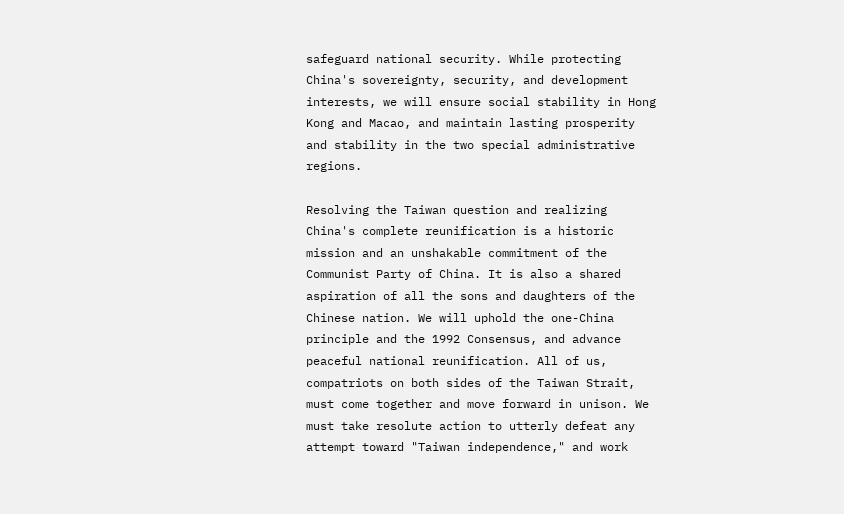safeguard national security. While protecting China's sovereignty, security, and development interests, we will ensure social stability in Hong Kong and Macao, and maintain lasting prosperity and stability in the two special administrative regions.

Resolving the Taiwan question and realizing China's complete reunification is a historic mission and an unshakable commitment of the Communist Party of China. It is also a shared aspiration of all the sons and daughters of the Chinese nation. We will uphold the one-China principle and the 1992 Consensus, and advance peaceful national reunification. All of us, compatriots on both sides of the Taiwan Strait, must come together and move forward in unison. We must take resolute action to utterly defeat any attempt toward "Taiwan independence," and work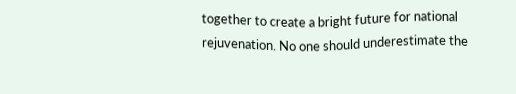together to create a bright future for national rejuvenation. No one should underestimate the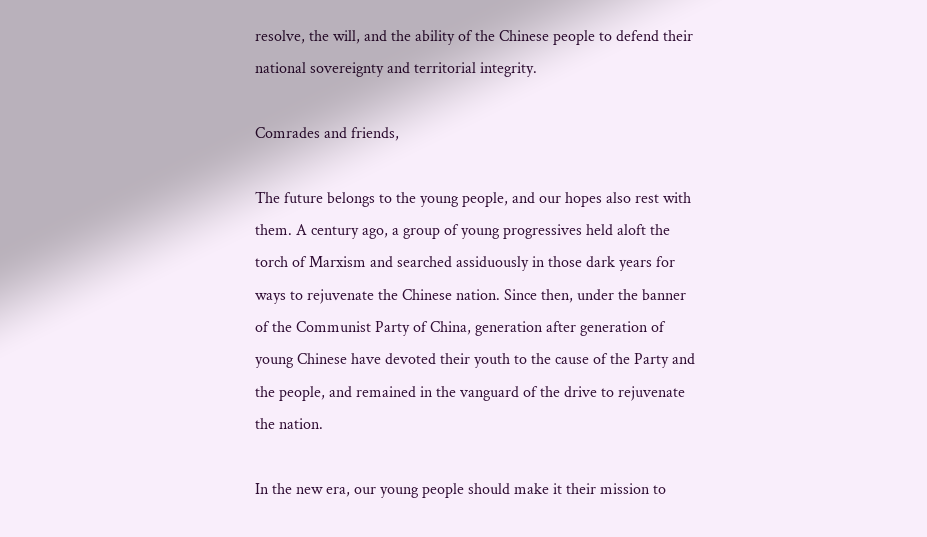resolve, the will, and the ability of the Chinese people to defend their national sovereignty and territorial integrity.

Comrades and friends,

The future belongs to the young people, and our hopes also rest with them. A century ago, a group of young progressives held aloft the torch of Marxism and searched assiduously in those dark years for ways to rejuvenate the Chinese nation. Since then, under the banner of the Communist Party of China, generation after generation of young Chinese have devoted their youth to the cause of the Party and the people, and remained in the vanguard of the drive to rejuvenate the nation.

In the new era, our young people should make it their mission to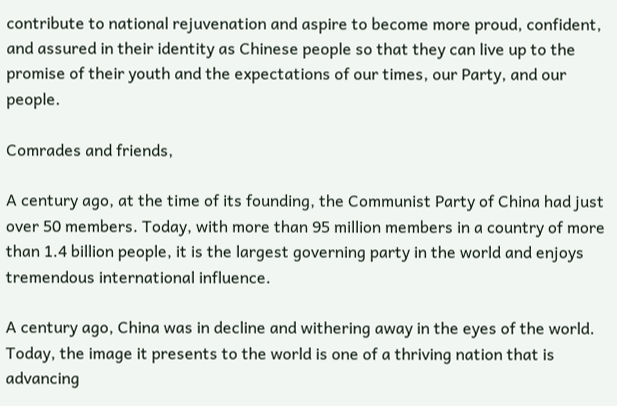contribute to national rejuvenation and aspire to become more proud, confident, and assured in their identity as Chinese people so that they can live up to the promise of their youth and the expectations of our times, our Party, and our people.

Comrades and friends,

A century ago, at the time of its founding, the Communist Party of China had just over 50 members. Today, with more than 95 million members in a country of more than 1.4 billion people, it is the largest governing party in the world and enjoys tremendous international influence.

A century ago, China was in decline and withering away in the eyes of the world. Today, the image it presents to the world is one of a thriving nation that is advancing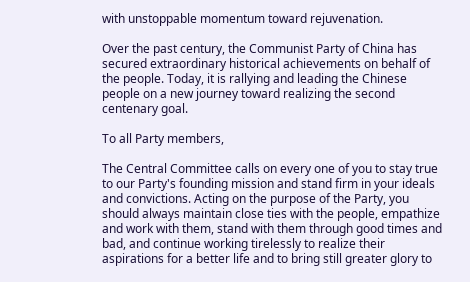with unstoppable momentum toward rejuvenation.

Over the past century, the Communist Party of China has secured extraordinary historical achievements on behalf of the people. Today, it is rallying and leading the Chinese people on a new journey toward realizing the second centenary goal.

To all Party members,

The Central Committee calls on every one of you to stay true to our Party's founding mission and stand firm in your ideals and convictions. Acting on the purpose of the Party, you should always maintain close ties with the people, empathize and work with them, stand with them through good times and bad, and continue working tirelessly to realize their aspirations for a better life and to bring still greater glory to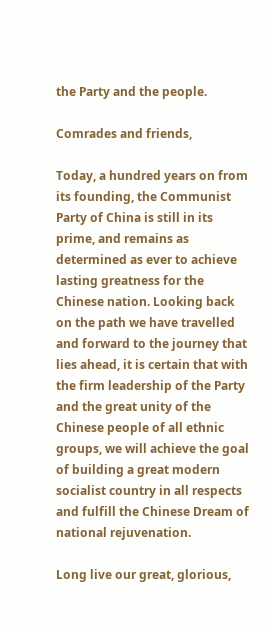the Party and the people.

Comrades and friends,

Today, a hundred years on from its founding, the Communist Party of China is still in its prime, and remains as determined as ever to achieve lasting greatness for the Chinese nation. Looking back on the path we have travelled and forward to the journey that lies ahead, it is certain that with the firm leadership of the Party and the great unity of the Chinese people of all ethnic groups, we will achieve the goal of building a great modern socialist country in all respects and fulfill the Chinese Dream of national rejuvenation.

Long live our great, glorious,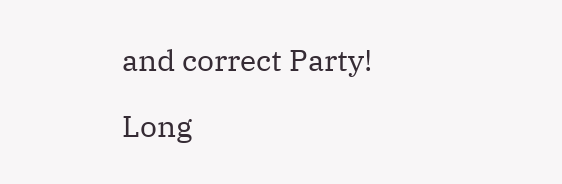and correct Party!

Long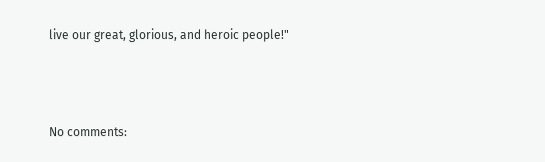live our great, glorious, and heroic people!"



No comments: